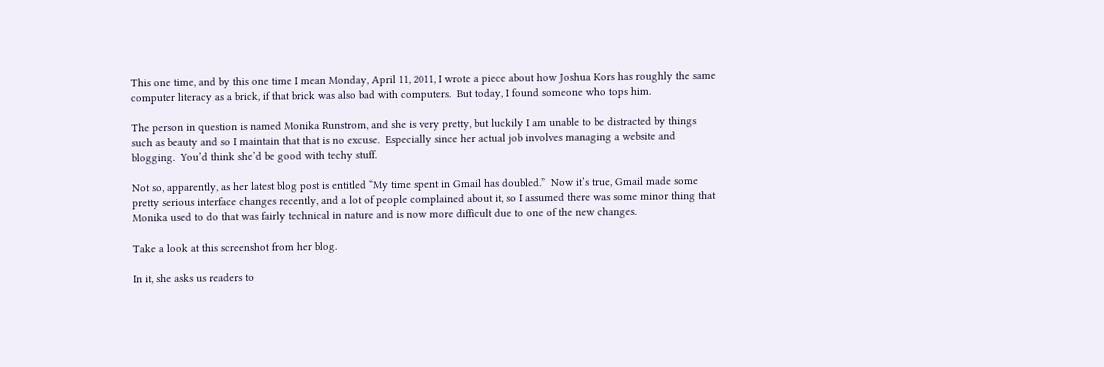This one time, and by this one time I mean Monday, April 11, 2011, I wrote a piece about how Joshua Kors has roughly the same computer literacy as a brick, if that brick was also bad with computers.  But today, I found someone who tops him.

The person in question is named Monika Runstrom, and she is very pretty, but luckily I am unable to be distracted by things such as beauty and so I maintain that that is no excuse.  Especially since her actual job involves managing a website and blogging.  You’d think she’d be good with techy stuff.

Not so, apparently, as her latest blog post is entitled “My time spent in Gmail has doubled.”  Now it’s true, Gmail made some pretty serious interface changes recently, and a lot of people complained about it, so I assumed there was some minor thing that Monika used to do that was fairly technical in nature and is now more difficult due to one of the new changes.

Take a look at this screenshot from her blog.

In it, she asks us readers to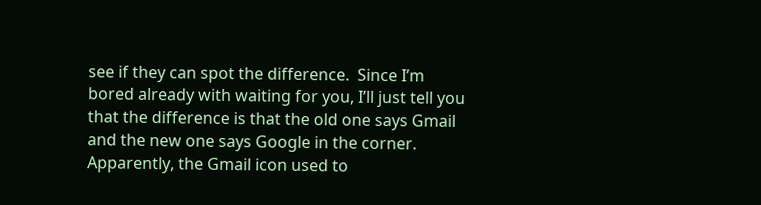see if they can spot the difference.  Since I’m bored already with waiting for you, I’ll just tell you that the difference is that the old one says Gmail and the new one says Google in the corner.  Apparently, the Gmail icon used to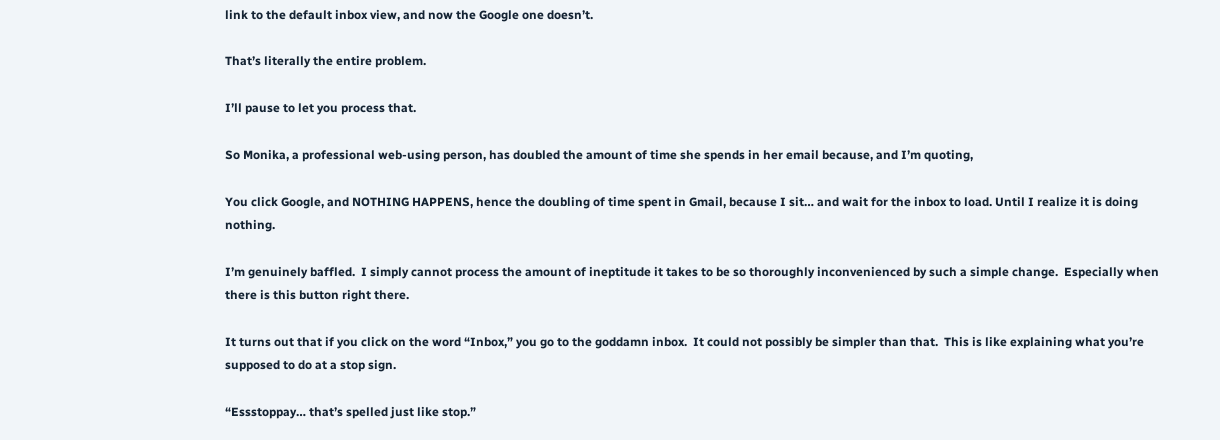link to the default inbox view, and now the Google one doesn’t.

That’s literally the entire problem.

I’ll pause to let you process that.

So Monika, a professional web-using person, has doubled the amount of time she spends in her email because, and I’m quoting,

You click Google, and NOTHING HAPPENS, hence the doubling of time spent in Gmail, because I sit… and wait for the inbox to load. Until I realize it is doing nothing.

I’m genuinely baffled.  I simply cannot process the amount of ineptitude it takes to be so thoroughly inconvenienced by such a simple change.  Especially when there is this button right there.

It turns out that if you click on the word “Inbox,” you go to the goddamn inbox.  It could not possibly be simpler than that.  This is like explaining what you’re supposed to do at a stop sign.

“Essstoppay… that’s spelled just like stop.”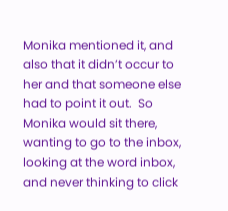Monika mentioned it, and also that it didn’t occur to her and that someone else had to point it out.  So Monika would sit there, wanting to go to the inbox, looking at the word inbox, and never thinking to click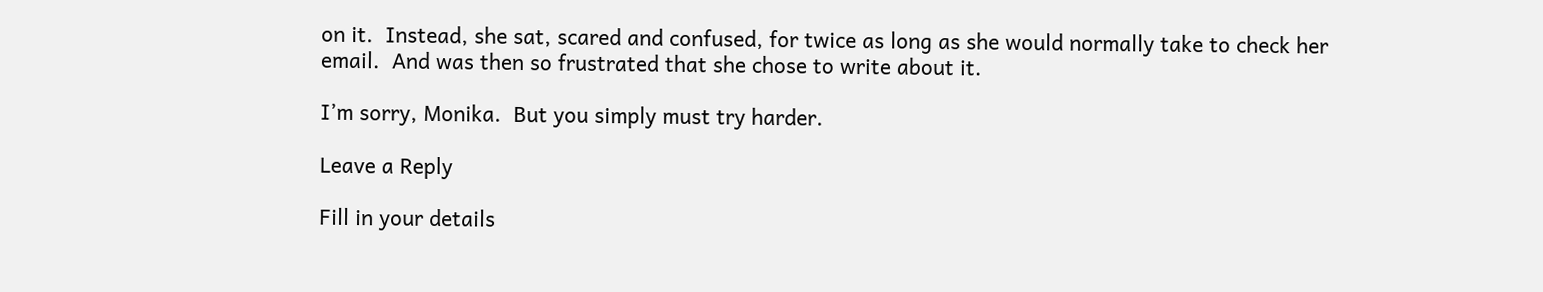on it.  Instead, she sat, scared and confused, for twice as long as she would normally take to check her email.  And was then so frustrated that she chose to write about it.

I’m sorry, Monika.  But you simply must try harder.

Leave a Reply

Fill in your details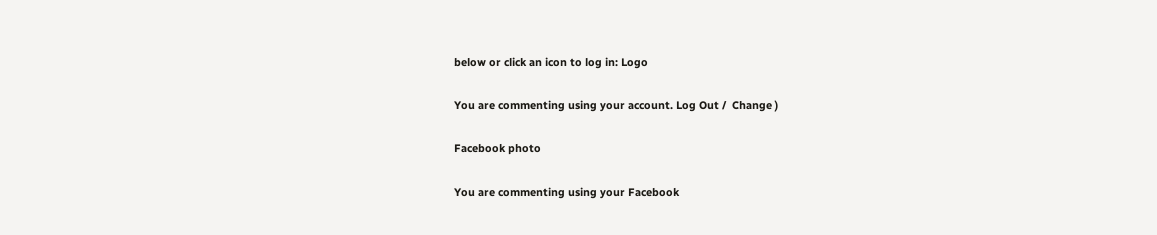below or click an icon to log in: Logo

You are commenting using your account. Log Out /  Change )

Facebook photo

You are commenting using your Facebook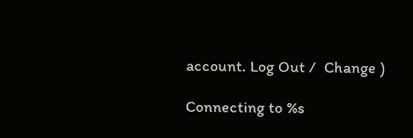account. Log Out /  Change )

Connecting to %s